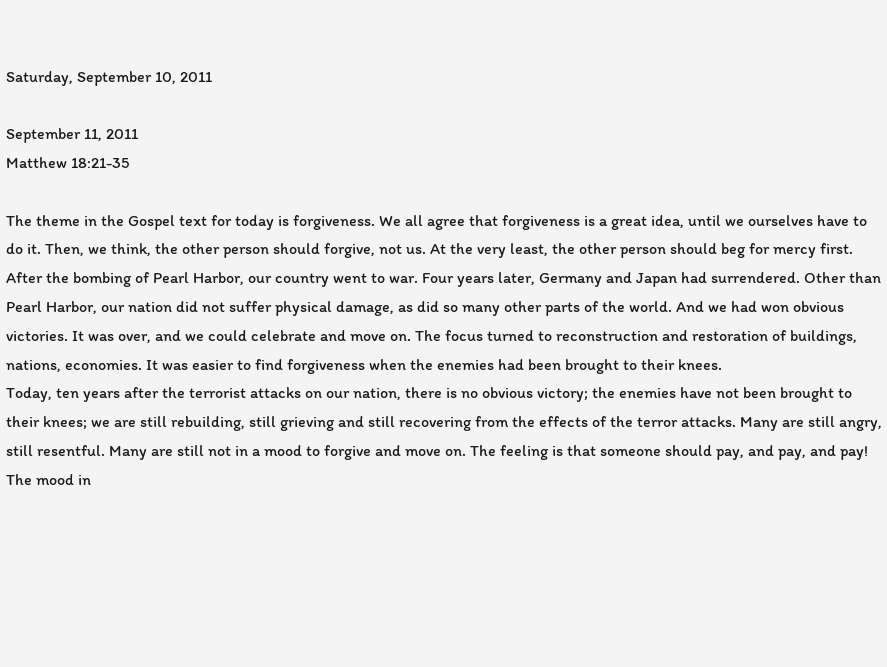Saturday, September 10, 2011

September 11, 2011
Matthew 18:21-35

The theme in the Gospel text for today is forgiveness. We all agree that forgiveness is a great idea, until we ourselves have to do it. Then, we think, the other person should forgive, not us. At the very least, the other person should beg for mercy first.
After the bombing of Pearl Harbor, our country went to war. Four years later, Germany and Japan had surrendered. Other than Pearl Harbor, our nation did not suffer physical damage, as did so many other parts of the world. And we had won obvious victories. It was over, and we could celebrate and move on. The focus turned to reconstruction and restoration of buildings, nations, economies. It was easier to find forgiveness when the enemies had been brought to their knees.
Today, ten years after the terrorist attacks on our nation, there is no obvious victory; the enemies have not been brought to their knees; we are still rebuilding, still grieving and still recovering from the effects of the terror attacks. Many are still angry, still resentful. Many are still not in a mood to forgive and move on. The feeling is that someone should pay, and pay, and pay! The mood in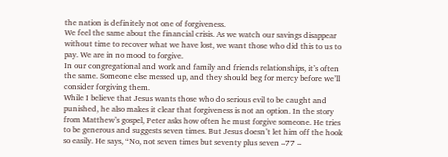the nation is definitely not one of forgiveness.
We feel the same about the financial crisis. As we watch our savings disappear without time to recover what we have lost, we want those who did this to us to pay. We are in no mood to forgive.
In our congregational and work and family and friends relationships, it’s often the same. Someone else messed up, and they should beg for mercy before we’ll consider forgiving them.
While I believe that Jesus wants those who do serious evil to be caught and punished, he also makes it clear that forgiveness is not an option. In the story from Matthew’s gospel, Peter asks how often he must forgive someone. He tries to be generous and suggests seven times. But Jesus doesn’t let him off the hook so easily. He says, “No, not seven times but seventy plus seven –77 –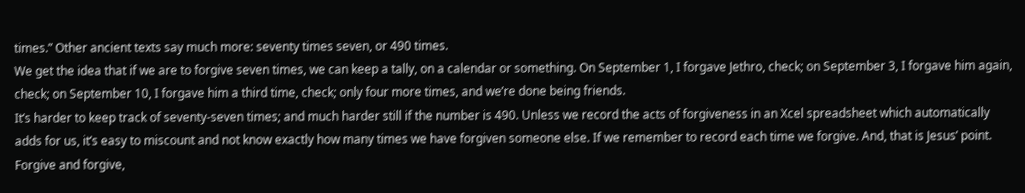times.” Other ancient texts say much more: seventy times seven, or 490 times.
We get the idea that if we are to forgive seven times, we can keep a tally, on a calendar or something. On September 1, I forgave Jethro, check; on September 3, I forgave him again, check; on September 10, I forgave him a third time, check; only four more times, and we’re done being friends.
It’s harder to keep track of seventy-seven times; and much harder still if the number is 490. Unless we record the acts of forgiveness in an Xcel spreadsheet which automatically adds for us, it’s easy to miscount and not know exactly how many times we have forgiven someone else. If we remember to record each time we forgive. And, that is Jesus’ point. Forgive and forgive,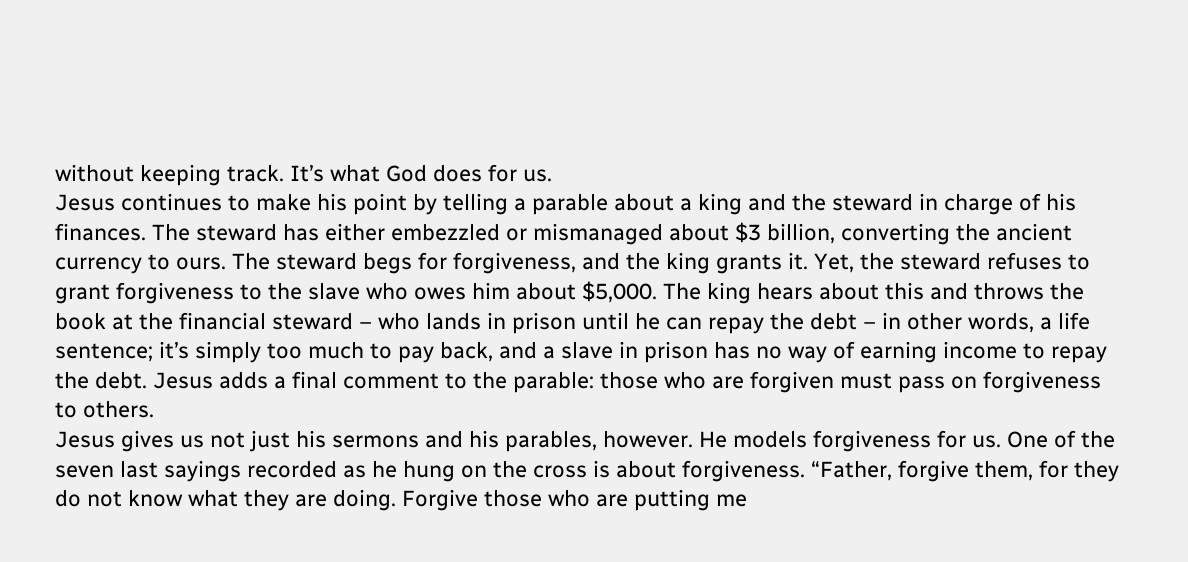without keeping track. It’s what God does for us.
Jesus continues to make his point by telling a parable about a king and the steward in charge of his finances. The steward has either embezzled or mismanaged about $3 billion, converting the ancient currency to ours. The steward begs for forgiveness, and the king grants it. Yet, the steward refuses to grant forgiveness to the slave who owes him about $5,000. The king hears about this and throws the book at the financial steward – who lands in prison until he can repay the debt – in other words, a life sentence; it’s simply too much to pay back, and a slave in prison has no way of earning income to repay the debt. Jesus adds a final comment to the parable: those who are forgiven must pass on forgiveness to others.
Jesus gives us not just his sermons and his parables, however. He models forgiveness for us. One of the seven last sayings recorded as he hung on the cross is about forgiveness. “Father, forgive them, for they do not know what they are doing. Forgive those who are putting me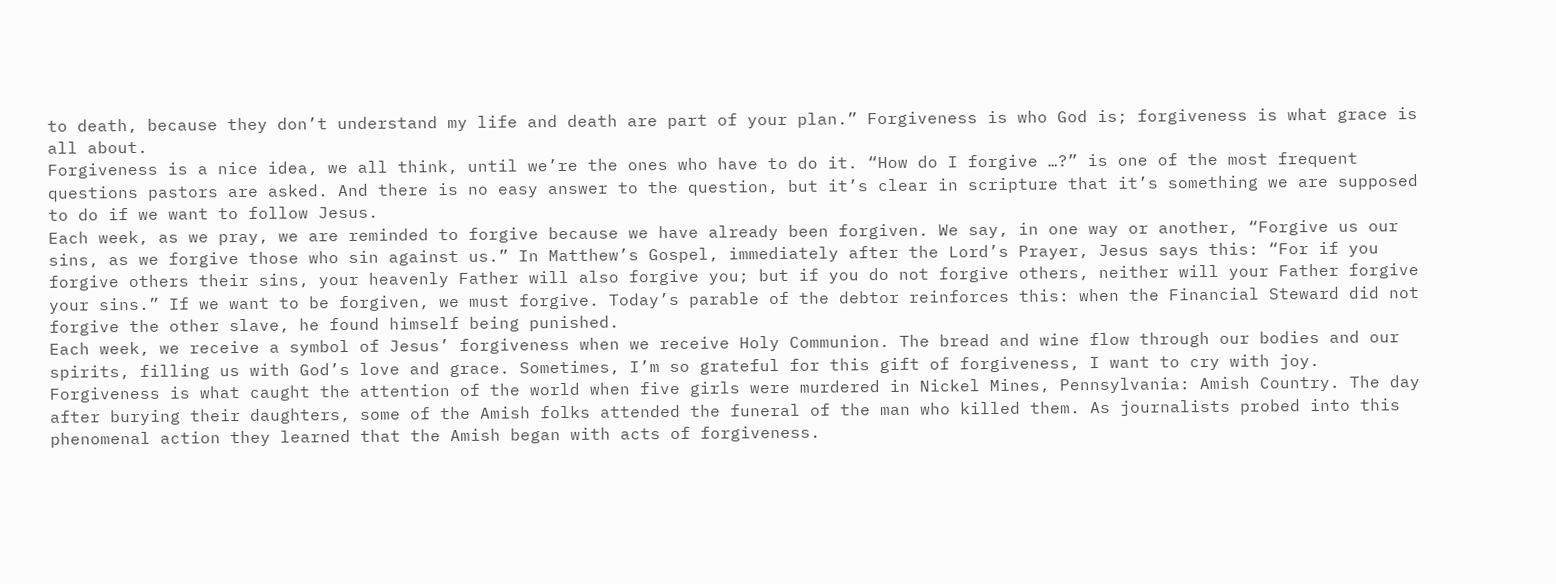to death, because they don’t understand my life and death are part of your plan.” Forgiveness is who God is; forgiveness is what grace is all about.
Forgiveness is a nice idea, we all think, until we’re the ones who have to do it. “How do I forgive …?” is one of the most frequent questions pastors are asked. And there is no easy answer to the question, but it’s clear in scripture that it’s something we are supposed to do if we want to follow Jesus.
Each week, as we pray, we are reminded to forgive because we have already been forgiven. We say, in one way or another, “Forgive us our sins, as we forgive those who sin against us.” In Matthew’s Gospel, immediately after the Lord’s Prayer, Jesus says this: “For if you forgive others their sins, your heavenly Father will also forgive you; but if you do not forgive others, neither will your Father forgive your sins.” If we want to be forgiven, we must forgive. Today’s parable of the debtor reinforces this: when the Financial Steward did not forgive the other slave, he found himself being punished.
Each week, we receive a symbol of Jesus’ forgiveness when we receive Holy Communion. The bread and wine flow through our bodies and our spirits, filling us with God’s love and grace. Sometimes, I’m so grateful for this gift of forgiveness, I want to cry with joy.
Forgiveness is what caught the attention of the world when five girls were murdered in Nickel Mines, Pennsylvania: Amish Country. The day after burying their daughters, some of the Amish folks attended the funeral of the man who killed them. As journalists probed into this phenomenal action they learned that the Amish began with acts of forgiveness.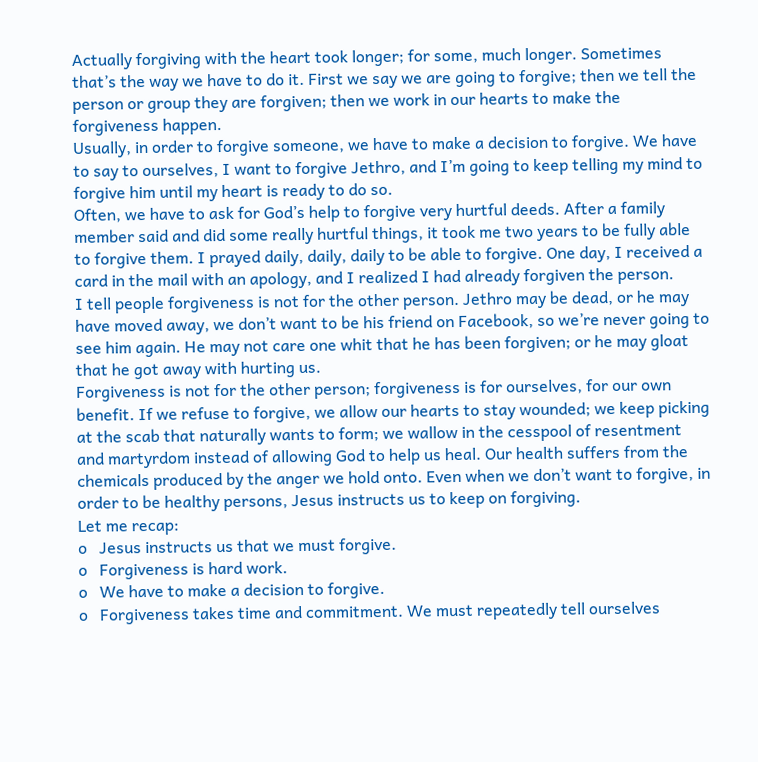Actually forgiving with the heart took longer; for some, much longer. Sometimes that’s the way we have to do it. First we say we are going to forgive; then we tell the person or group they are forgiven; then we work in our hearts to make the forgiveness happen.
Usually, in order to forgive someone, we have to make a decision to forgive. We have to say to ourselves, I want to forgive Jethro, and I’m going to keep telling my mind to forgive him until my heart is ready to do so.
Often, we have to ask for God’s help to forgive very hurtful deeds. After a family member said and did some really hurtful things, it took me two years to be fully able to forgive them. I prayed daily, daily, daily to be able to forgive. One day, I received a card in the mail with an apology, and I realized I had already forgiven the person.
I tell people forgiveness is not for the other person. Jethro may be dead, or he may have moved away, we don’t want to be his friend on Facebook, so we’re never going to see him again. He may not care one whit that he has been forgiven; or he may gloat that he got away with hurting us.
Forgiveness is not for the other person; forgiveness is for ourselves, for our own benefit. If we refuse to forgive, we allow our hearts to stay wounded; we keep picking at the scab that naturally wants to form; we wallow in the cesspool of resentment and martyrdom instead of allowing God to help us heal. Our health suffers from the chemicals produced by the anger we hold onto. Even when we don’t want to forgive, in order to be healthy persons, Jesus instructs us to keep on forgiving.
Let me recap:
o   Jesus instructs us that we must forgive.
o   Forgiveness is hard work.
o   We have to make a decision to forgive.
o   Forgiveness takes time and commitment. We must repeatedly tell ourselves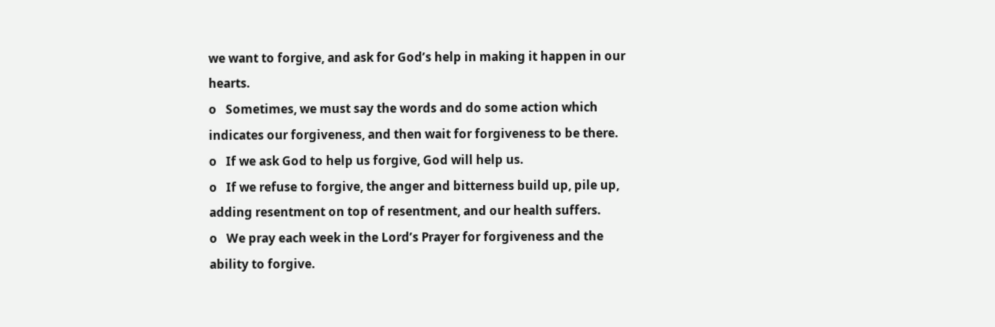we want to forgive, and ask for God’s help in making it happen in our hearts.
o   Sometimes, we must say the words and do some action which indicates our forgiveness, and then wait for forgiveness to be there.
o   If we ask God to help us forgive, God will help us.
o   If we refuse to forgive, the anger and bitterness build up, pile up, adding resentment on top of resentment, and our health suffers.
o   We pray each week in the Lord’s Prayer for forgiveness and the ability to forgive.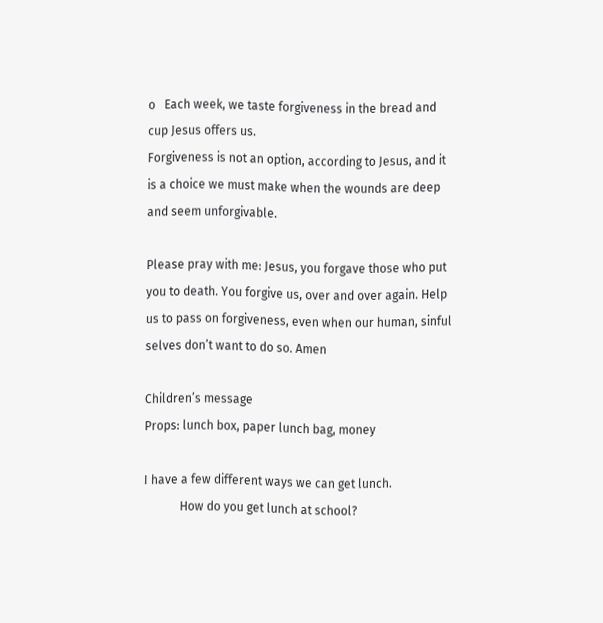o   Each week, we taste forgiveness in the bread and cup Jesus offers us.
Forgiveness is not an option, according to Jesus, and it is a choice we must make when the wounds are deep and seem unforgivable.

Please pray with me: Jesus, you forgave those who put you to death. You forgive us, over and over again. Help us to pass on forgiveness, even when our human, sinful selves don’t want to do so. Amen

Children’s message
Props: lunch box, paper lunch bag, money

I have a few different ways we can get lunch.
            How do you get lunch at school?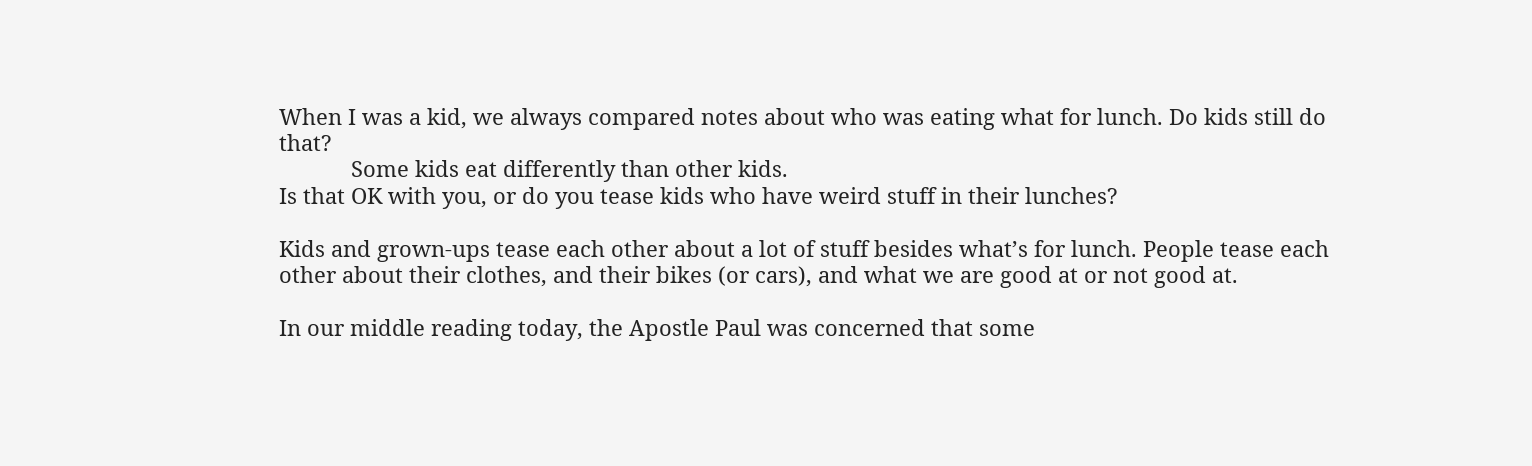When I was a kid, we always compared notes about who was eating what for lunch. Do kids still do that?
            Some kids eat differently than other kids.
Is that OK with you, or do you tease kids who have weird stuff in their lunches?

Kids and grown-ups tease each other about a lot of stuff besides what’s for lunch. People tease each other about their clothes, and their bikes (or cars), and what we are good at or not good at.

In our middle reading today, the Apostle Paul was concerned that some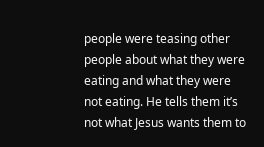people were teasing other people about what they were eating and what they were not eating. He tells them it’s not what Jesus wants them to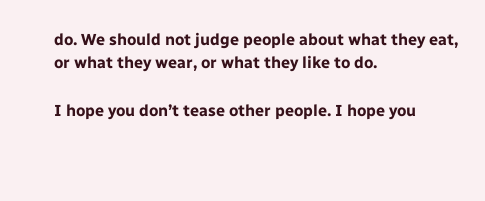do. We should not judge people about what they eat, or what they wear, or what they like to do.

I hope you don’t tease other people. I hope you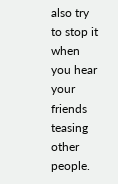also try to stop it when you hear your friends teasing other people.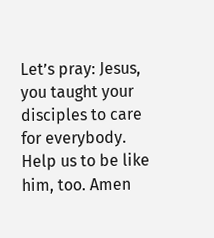Let’s pray: Jesus, you taught your disciples to care for everybody. Help us to be like him, too. Amen